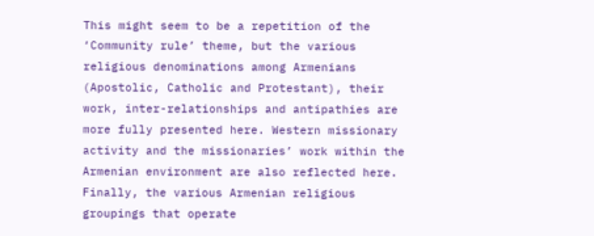This might seem to be a repetition of the ‘Community rule’ theme, but the various religious denominations among Armenians (Apostolic, Catholic and Protestant), their work, inter-relationships and antipathies are more fully presented here. Western missionary activity and the missionaries’ work within the Armenian environment are also reflected here. Finally, the various Armenian religious groupings that operate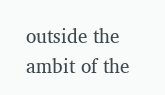outside the ambit of the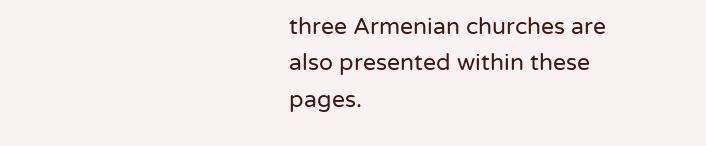three Armenian churches are also presented within these pages.